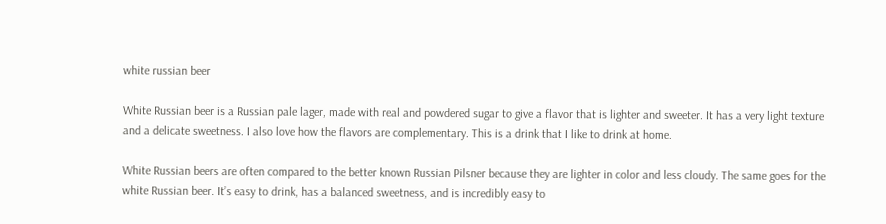white russian beer

White Russian beer is a Russian pale lager, made with real and powdered sugar to give a flavor that is lighter and sweeter. It has a very light texture and a delicate sweetness. I also love how the flavors are complementary. This is a drink that I like to drink at home.

White Russian beers are often compared to the better known Russian Pilsner because they are lighter in color and less cloudy. The same goes for the white Russian beer. It’s easy to drink, has a balanced sweetness, and is incredibly easy to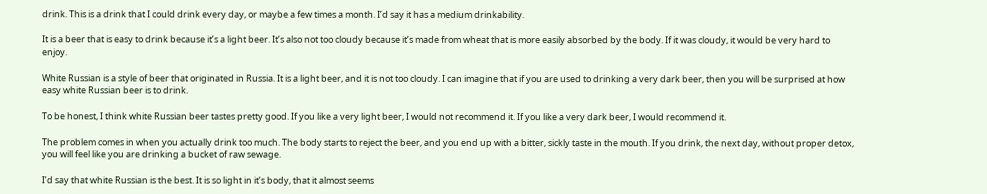drink. This is a drink that I could drink every day, or maybe a few times a month. I’d say it has a medium drinkability.

It is a beer that is easy to drink because it’s a light beer. It’s also not too cloudy because it’s made from wheat that is more easily absorbed by the body. If it was cloudy, it would be very hard to enjoy.

White Russian is a style of beer that originated in Russia. It is a light beer, and it is not too cloudy. I can imagine that if you are used to drinking a very dark beer, then you will be surprised at how easy white Russian beer is to drink.

To be honest, I think white Russian beer tastes pretty good. If you like a very light beer, I would not recommend it. If you like a very dark beer, I would recommend it.

The problem comes in when you actually drink too much. The body starts to reject the beer, and you end up with a bitter, sickly taste in the mouth. If you drink, the next day, without proper detox, you will feel like you are drinking a bucket of raw sewage.

I’d say that white Russian is the best. It is so light in it’s body, that it almost seems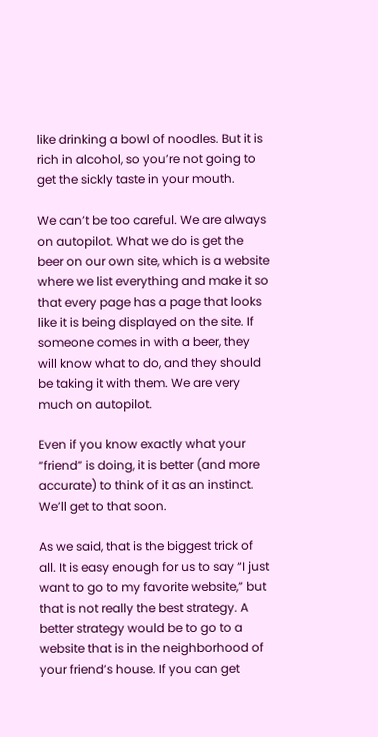like drinking a bowl of noodles. But it is rich in alcohol, so you’re not going to get the sickly taste in your mouth.

We can’t be too careful. We are always on autopilot. What we do is get the beer on our own site, which is a website where we list everything and make it so that every page has a page that looks like it is being displayed on the site. If someone comes in with a beer, they will know what to do, and they should be taking it with them. We are very much on autopilot.

Even if you know exactly what your “friend” is doing, it is better (and more accurate) to think of it as an instinct. We’ll get to that soon.

As we said, that is the biggest trick of all. It is easy enough for us to say “I just want to go to my favorite website,” but that is not really the best strategy. A better strategy would be to go to a website that is in the neighborhood of your friend’s house. If you can get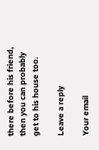there before his friend, then you can probably get to his house too.

Leave a reply

Your email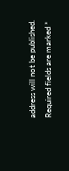address will not be published. Required fields are marked *